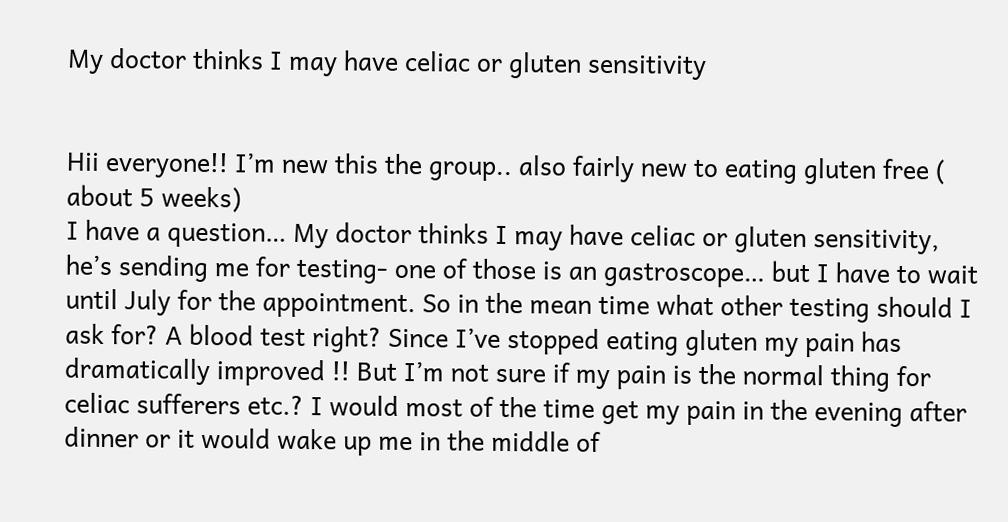My doctor thinks I may have celiac or gluten sensitivity


Hii everyone!! I’m new this the group.. also fairly new to eating gluten free ( about 5 weeks)
I have a question… My doctor thinks I may have celiac or gluten sensitivity, he’s sending me for testing- one of those is an gastroscope… but I have to wait until July for the appointment. So in the mean time what other testing should I ask for? A blood test right? Since I’ve stopped eating gluten my pain has dramatically improved !! But I’m not sure if my pain is the normal thing for celiac sufferers etc.? I would most of the time get my pain in the evening after dinner or it would wake up me in the middle of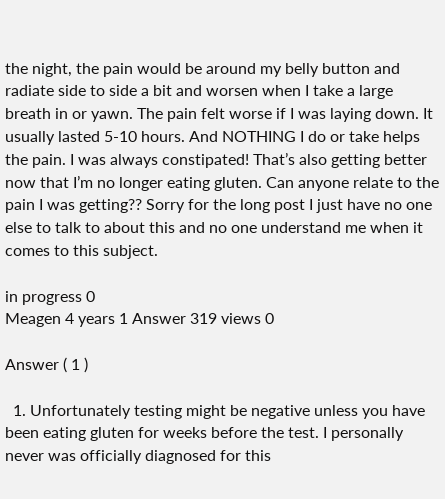the night, the pain would be around my belly button and radiate side to side a bit and worsen when I take a large breath in or yawn. The pain felt worse if I was laying down. It usually lasted 5-10 hours. And NOTHING I do or take helps the pain. I was always constipated! That’s also getting better now that I’m no longer eating gluten. Can anyone relate to the pain I was getting?? Sorry for the long post I just have no one else to talk to about this and no one understand me when it comes to this subject.

in progress 0
Meagen 4 years 1 Answer 319 views 0

Answer ( 1 )

  1. Unfortunately testing might be negative unless you have been eating gluten for weeks before the test. I personally never was officially diagnosed for this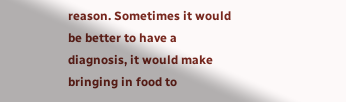reason. Sometimes it would be better to have a diagnosis, it would make bringing in food to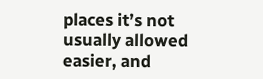places it’s not usually allowed easier, and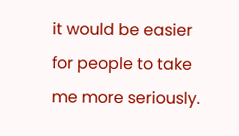it would be easier for people to take me more seriously.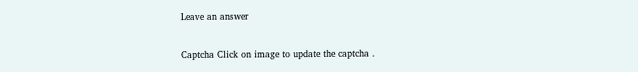Leave an answer


Captcha Click on image to update the captcha .